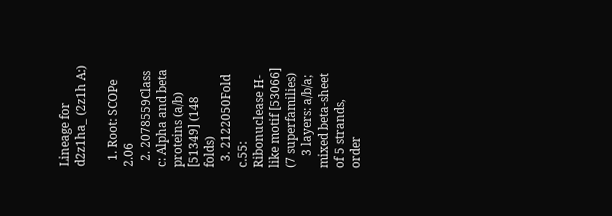Lineage for d2z1ha_ (2z1h A:)

  1. Root: SCOPe 2.06
  2. 2078559Class c: Alpha and beta proteins (a/b) [51349] (148 folds)
  3. 2122050Fold c.55: Ribonuclease H-like motif [53066] (7 superfamilies)
    3 layers: a/b/a; mixed beta-sheet of 5 strands, order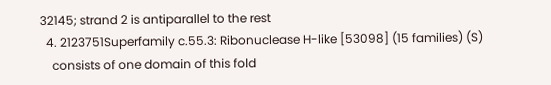32145; strand 2 is antiparallel to the rest
  4. 2123751Superfamily c.55.3: Ribonuclease H-like [53098] (15 families) (S)
    consists of one domain of this fold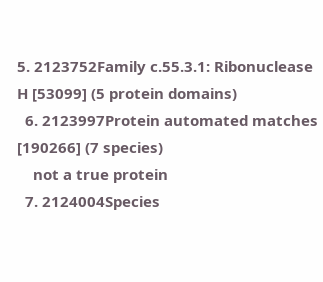5. 2123752Family c.55.3.1: Ribonuclease H [53099] (5 protein domains)
  6. 2123997Protein automated matches [190266] (7 species)
    not a true protein
  7. 2124004Species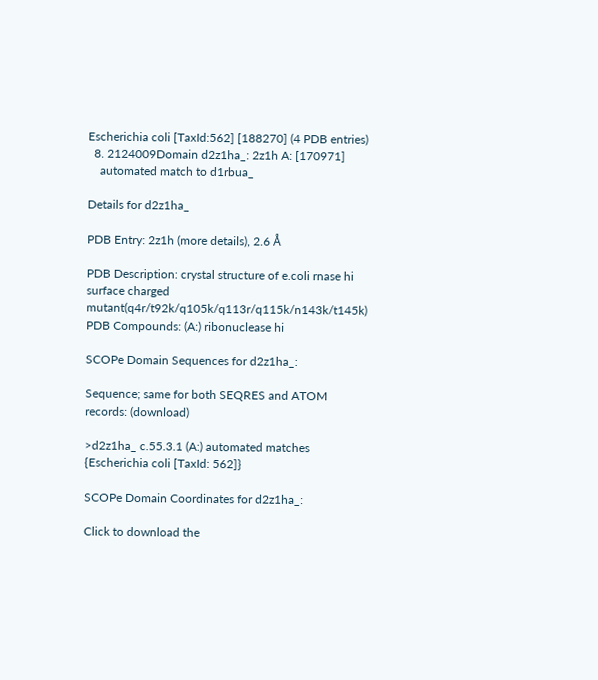Escherichia coli [TaxId:562] [188270] (4 PDB entries)
  8. 2124009Domain d2z1ha_: 2z1h A: [170971]
    automated match to d1rbua_

Details for d2z1ha_

PDB Entry: 2z1h (more details), 2.6 Å

PDB Description: crystal structure of e.coli rnase hi surface charged mutant(q4r/t92k/q105k/q113r/q115k/n143k/t145k)
PDB Compounds: (A:) ribonuclease hi

SCOPe Domain Sequences for d2z1ha_:

Sequence; same for both SEQRES and ATOM records: (download)

>d2z1ha_ c.55.3.1 (A:) automated matches {Escherichia coli [TaxId: 562]}

SCOPe Domain Coordinates for d2z1ha_:

Click to download the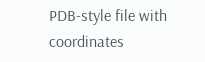PDB-style file with coordinates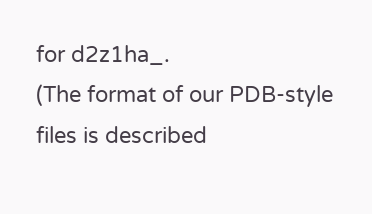for d2z1ha_.
(The format of our PDB-style files is described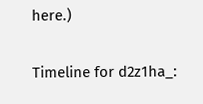here.)

Timeline for d2z1ha_: